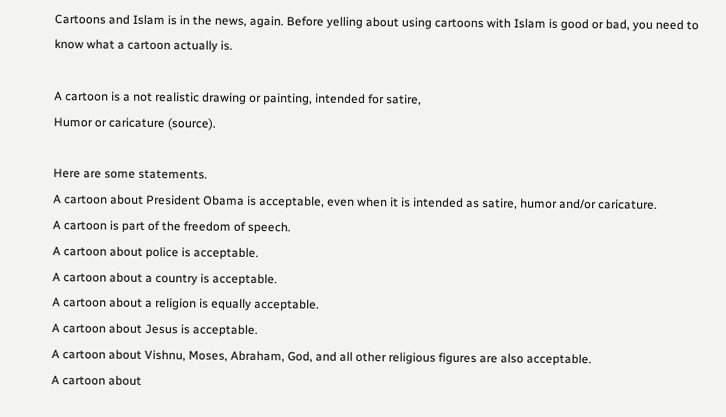Cartoons and Islam is in the news, again. Before yelling about using cartoons with Islam is good or bad, you need to know what a cartoon actually is.

A cartoon is a not realistic drawing or painting, intended for satire,
Humor or caricature (source).

Here are some statements.
A cartoon about President Obama is acceptable, even when it is intended as satire, humor and/or caricature.
A cartoon is part of the freedom of speech.
A cartoon about police is acceptable.
A cartoon about a country is acceptable.
A cartoon about a religion is equally acceptable.
A cartoon about Jesus is acceptable.
A cartoon about Vishnu, Moses, Abraham, God, and all other religious figures are also acceptable.
A cartoon about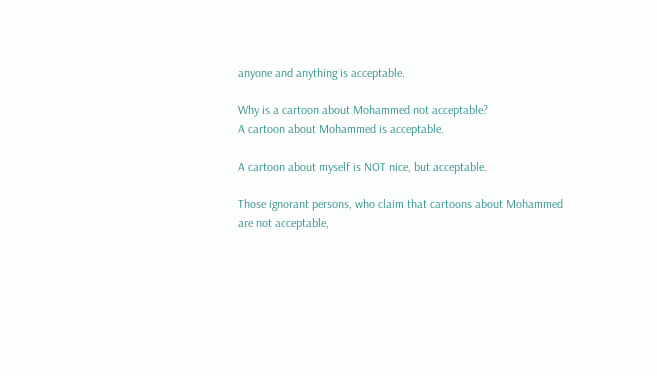anyone and anything is acceptable.

Why is a cartoon about Mohammed not acceptable?
A cartoon about Mohammed is acceptable.

A cartoon about myself is NOT nice, but acceptable.

Those ignorant persons, who claim that cartoons about Mohammed are not acceptable,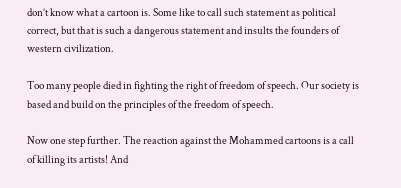don’t know what a cartoon is. Some like to call such statement as political correct, but that is such a dangerous statement and insults the founders of western civilization.

Too many people died in fighting the right of freedom of speech. Our society is based and build on the principles of the freedom of speech.

Now one step further. The reaction against the Mohammed cartoons is a call of killing its artists! And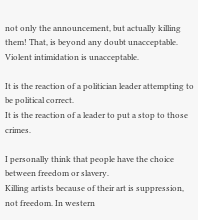not only the announcement, but actually killing them! That, is beyond any doubt unacceptable. Violent intimidation is unacceptable.

It is the reaction of a politician leader attempting to be political correct.
It is the reaction of a leader to put a stop to those crimes.

I personally think that people have the choice between freedom or slavery.
Killing artists because of their art is suppression, not freedom. In western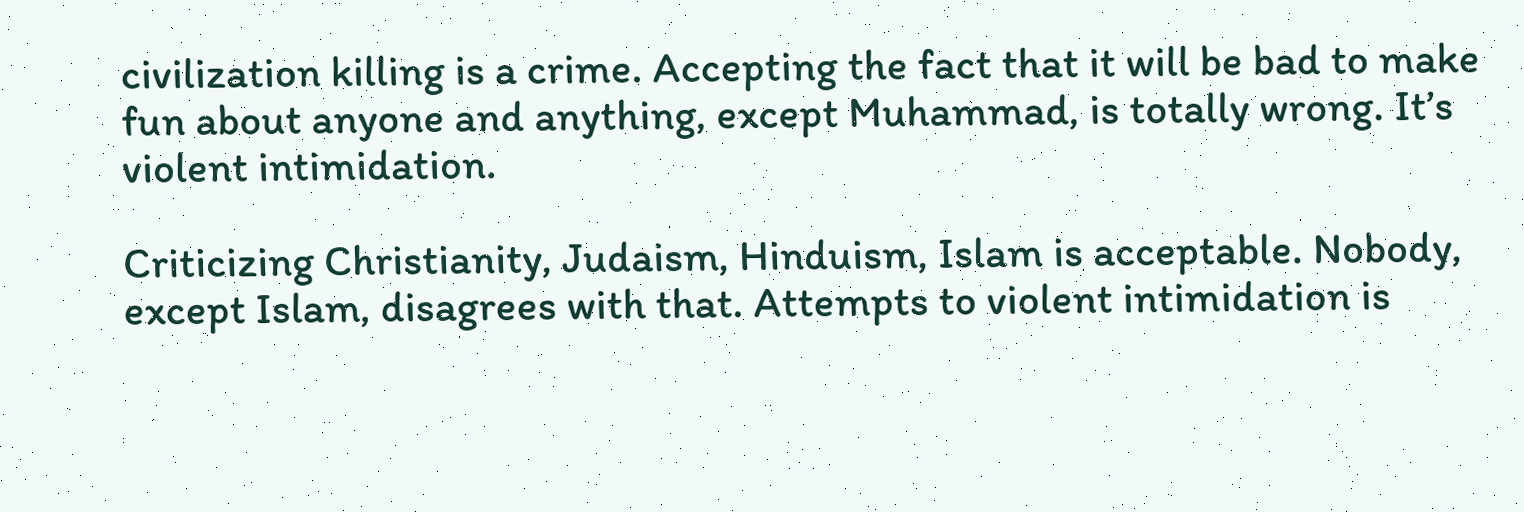civilization killing is a crime. Accepting the fact that it will be bad to make fun about anyone and anything, except Muhammad, is totally wrong. It’s violent intimidation.

Criticizing Christianity, Judaism, Hinduism, Islam is acceptable. Nobody, except Islam, disagrees with that. Attempts to violent intimidation is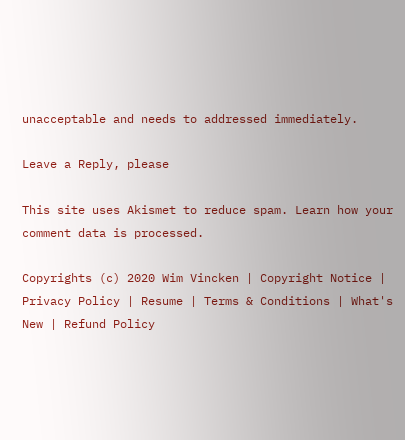unacceptable and needs to addressed immediately.

Leave a Reply, please

This site uses Akismet to reduce spam. Learn how your comment data is processed.

Copyrights (c) 2020 Wim Vincken | Copyright Notice | Privacy Policy | Resume | Terms & Conditions | What's New | Refund Policy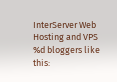InterServer Web Hosting and VPS
%d bloggers like this: